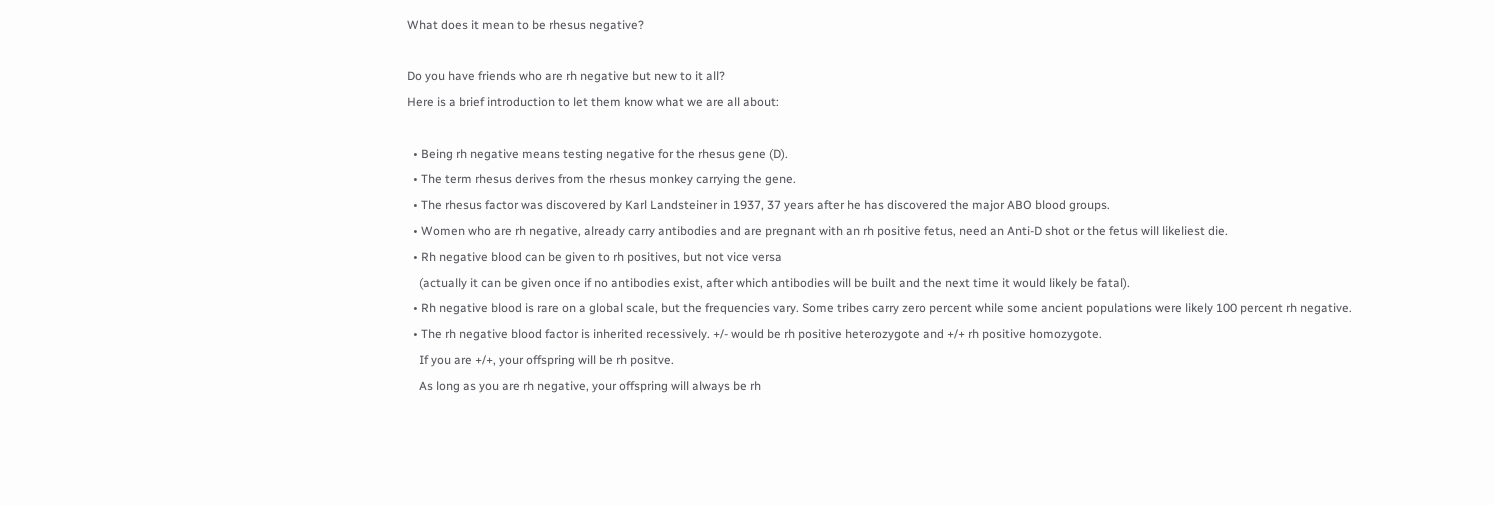What does it mean to be rhesus negative?

Do you have friends who are rh negative but new to it all?
Here is a brief introduction to let them know what we are all about:

  • Being rh negative means testing negative for the rhesus gene (D).
  • The term rhesus derives from the rhesus monkey carrying the gene.
  • The rhesus factor was discovered by Karl Landsteiner in 1937, 37 years after he has discovered the major ABO blood groups.
  • Women who are rh negative, already carry antibodies and are pregnant with an rh positive fetus, need an Anti-D shot or the fetus will likeliest die.
  • Rh negative blood can be given to rh positives, but not vice versa
    (actually it can be given once if no antibodies exist, after which antibodies will be built and the next time it would likely be fatal).
  • Rh negative blood is rare on a global scale, but the frequencies vary. Some tribes carry zero percent while some ancient populations were likely 100 percent rh negative.
  • The rh negative blood factor is inherited recessively. +/- would be rh positive heterozygote and +/+ rh positive homozygote.
    If you are +/+, your offspring will be rh positve.
    As long as you are rh negative, your offspring will always be rh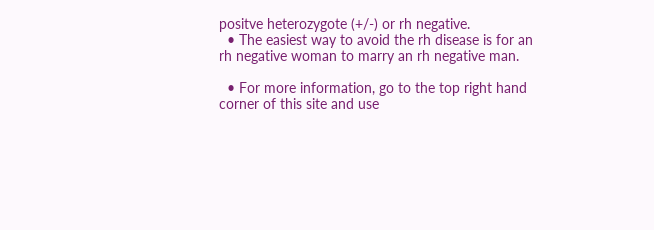positve heterozygote (+/-) or rh negative.
  • The easiest way to avoid the rh disease is for an rh negative woman to marry an rh negative man.

  • For more information, go to the top right hand corner of this site and use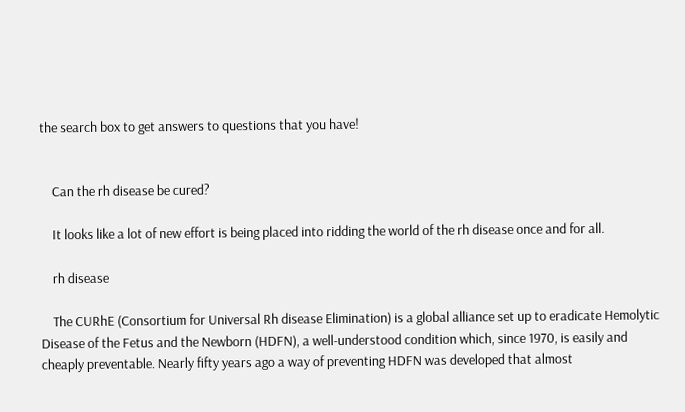the search box to get answers to questions that you have!


    Can the rh disease be cured?

    It looks like a lot of new effort is being placed into ridding the world of the rh disease once and for all.

    rh disease

    The CURhE (Consortium for Universal Rh disease Elimination) is a global alliance set up to eradicate Hemolytic Disease of the Fetus and the Newborn (HDFN), a well-understood condition which, since 1970, is easily and cheaply preventable. Nearly fifty years ago a way of preventing HDFN was developed that almost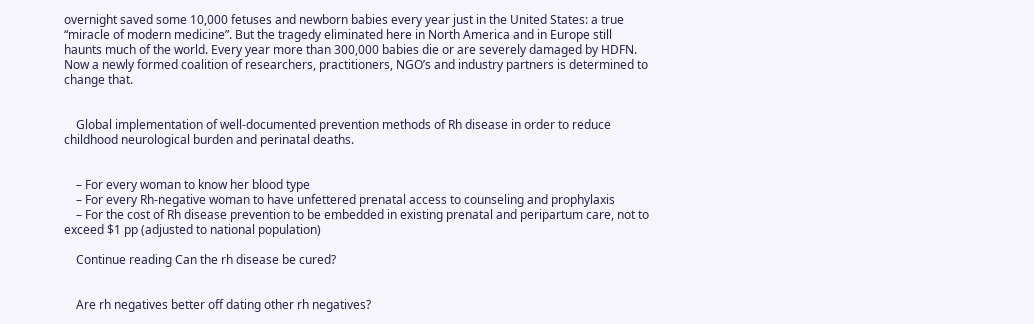overnight saved some 10,000 fetuses and newborn babies every year just in the United States: a true “miracle of modern medicine”. But the tragedy eliminated here in North America and in Europe still haunts much of the world. Every year more than 300,000 babies die or are severely damaged by HDFN. Now a newly formed coalition of researchers, practitioners, NGO’s and industry partners is determined to change that.


    Global implementation of well-documented prevention methods of Rh disease in order to reduce childhood neurological burden and perinatal deaths.


    – For every woman to know her blood type
    – For every Rh-negative woman to have unfettered prenatal access to counseling and prophylaxis
    – For the cost of Rh disease prevention to be embedded in existing prenatal and peripartum care, not to exceed $1 pp (adjusted to national population)

    Continue reading Can the rh disease be cured?


    Are rh negatives better off dating other rh negatives?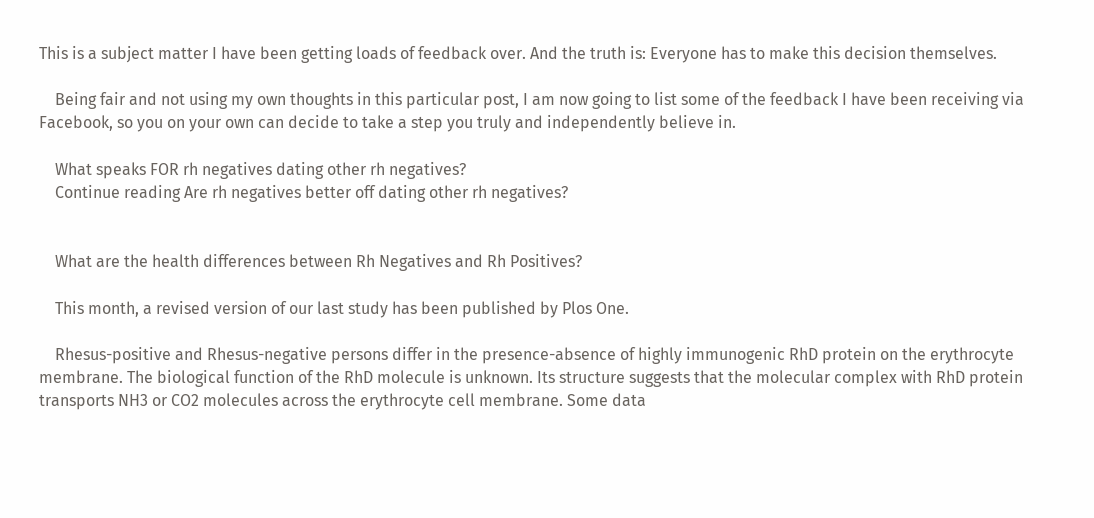This is a subject matter I have been getting loads of feedback over. And the truth is: Everyone has to make this decision themselves.

    Being fair and not using my own thoughts in this particular post, I am now going to list some of the feedback I have been receiving via Facebook, so you on your own can decide to take a step you truly and independently believe in.

    What speaks FOR rh negatives dating other rh negatives?
    Continue reading Are rh negatives better off dating other rh negatives?


    What are the health differences between Rh Negatives and Rh Positives?

    This month, a revised version of our last study has been published by Plos One.

    Rhesus-positive and Rhesus-negative persons differ in the presence-absence of highly immunogenic RhD protein on the erythrocyte membrane. The biological function of the RhD molecule is unknown. Its structure suggests that the molecular complex with RhD protein transports NH3 or CO2 molecules across the erythrocyte cell membrane. Some data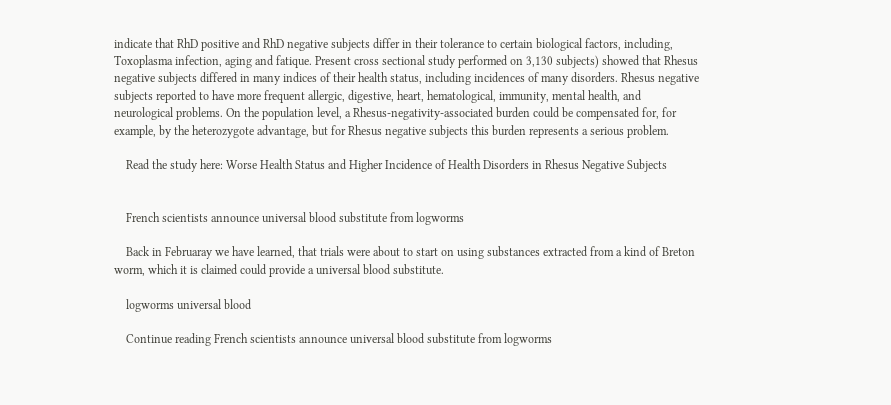indicate that RhD positive and RhD negative subjects differ in their tolerance to certain biological factors, including, Toxoplasma infection, aging and fatique. Present cross sectional study performed on 3,130 subjects) showed that Rhesus negative subjects differed in many indices of their health status, including incidences of many disorders. Rhesus negative subjects reported to have more frequent allergic, digestive, heart, hematological, immunity, mental health, and neurological problems. On the population level, a Rhesus-negativity-associated burden could be compensated for, for example, by the heterozygote advantage, but for Rhesus negative subjects this burden represents a serious problem.

    Read the study here: Worse Health Status and Higher Incidence of Health Disorders in Rhesus Negative Subjects


    French scientists announce universal blood substitute from logworms

    Back in Februaray we have learned, that trials were about to start on using substances extracted from a kind of Breton worm, which it is claimed could provide a universal blood substitute.

    logworms universal blood

    Continue reading French scientists announce universal blood substitute from logworms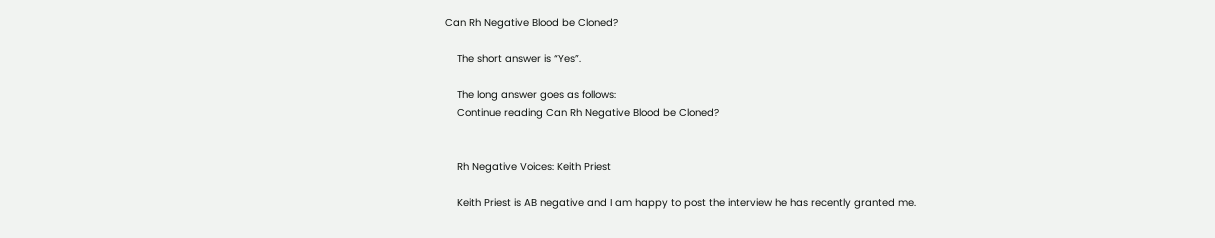Can Rh Negative Blood be Cloned?

    The short answer is “Yes”.

    The long answer goes as follows:
    Continue reading Can Rh Negative Blood be Cloned?


    Rh Negative Voices: Keith Priest

    Keith Priest is AB negative and I am happy to post the interview he has recently granted me.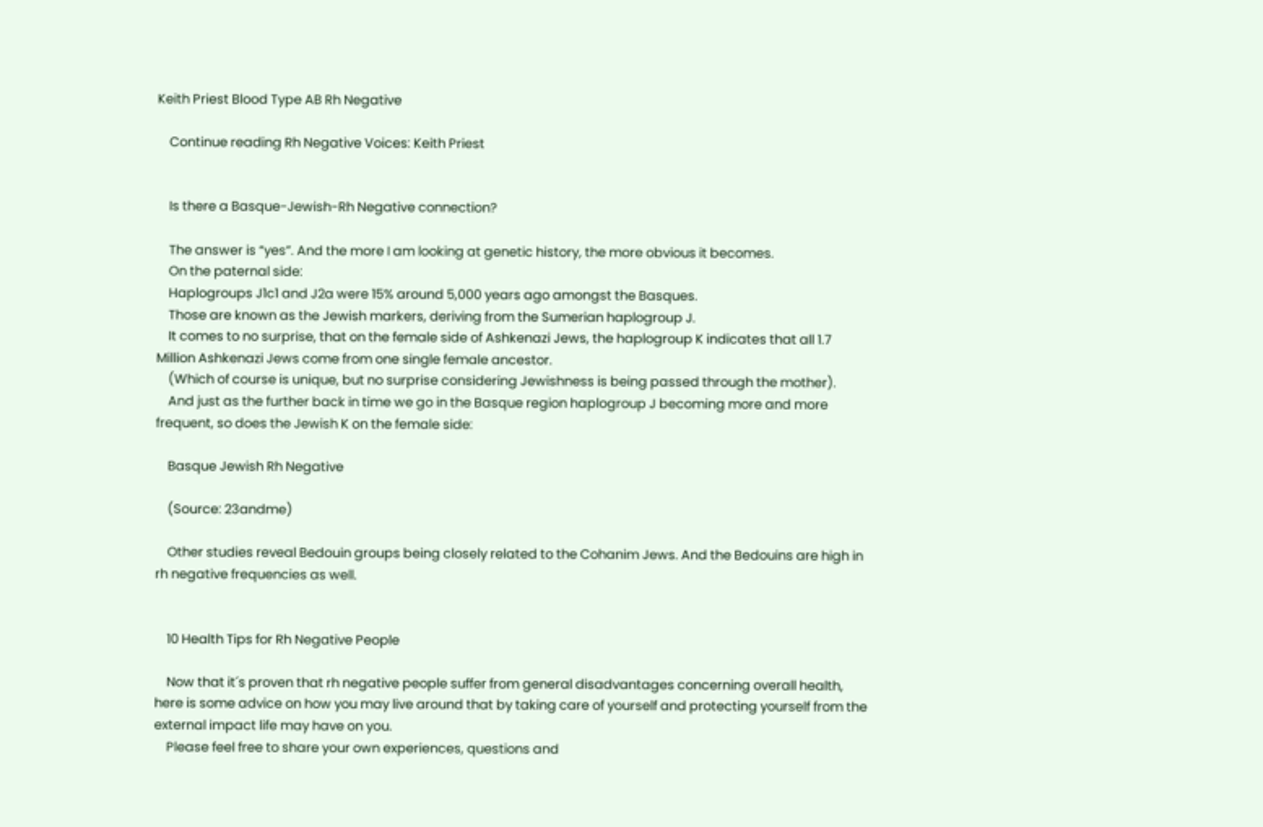Keith Priest Blood Type AB Rh Negative

    Continue reading Rh Negative Voices: Keith Priest


    Is there a Basque-Jewish-Rh Negative connection?

    The answer is “yes”. And the more I am looking at genetic history, the more obvious it becomes.
    On the paternal side:
    Haplogroups J1c1 and J2a were 15% around 5,000 years ago amongst the Basques.
    Those are known as the Jewish markers, deriving from the Sumerian haplogroup J.
    It comes to no surprise, that on the female side of Ashkenazi Jews, the haplogroup K indicates that all 1.7 Million Ashkenazi Jews come from one single female ancestor.
    (Which of course is unique, but no surprise considering Jewishness is being passed through the mother).
    And just as the further back in time we go in the Basque region haplogroup J becoming more and more frequent, so does the Jewish K on the female side:

    Basque Jewish Rh Negative

    (Source: 23andme)

    Other studies reveal Bedouin groups being closely related to the Cohanim Jews. And the Bedouins are high in rh negative frequencies as well.


    10 Health Tips for Rh Negative People

    Now that it´s proven that rh negative people suffer from general disadvantages concerning overall health, here is some advice on how you may live around that by taking care of yourself and protecting yourself from the external impact life may have on you.
    Please feel free to share your own experiences, questions and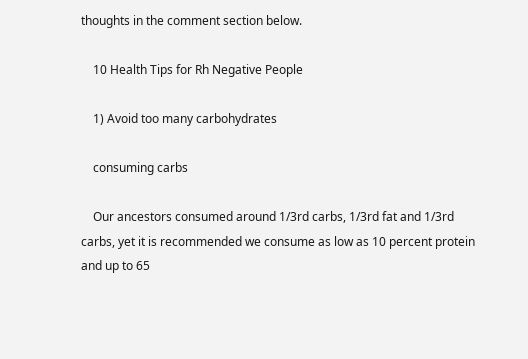thoughts in the comment section below.

    10 Health Tips for Rh Negative People

    1) Avoid too many carbohydrates

    consuming carbs

    Our ancestors consumed around 1/3rd carbs, 1/3rd fat and 1/3rd carbs, yet it is recommended we consume as low as 10 percent protein and up to 65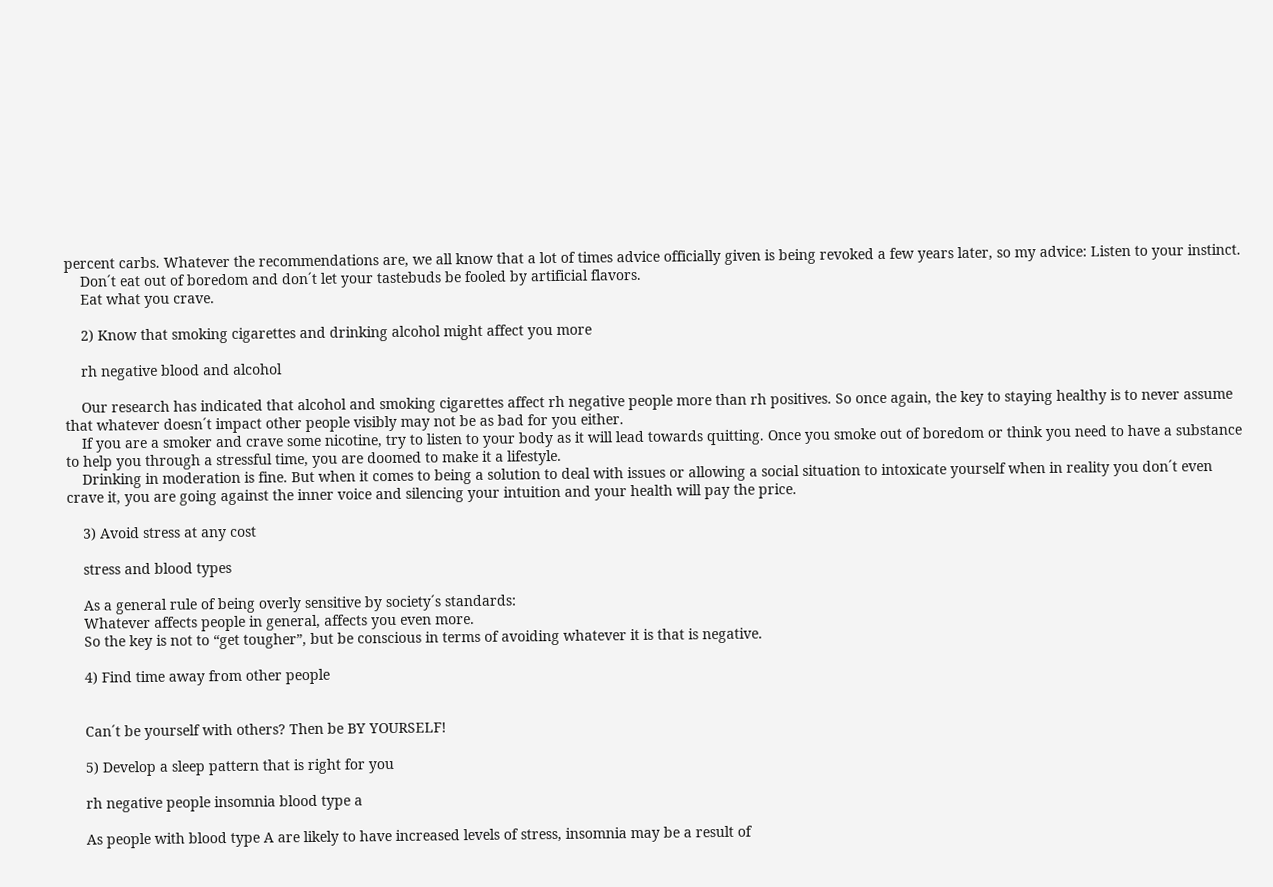percent carbs. Whatever the recommendations are, we all know that a lot of times advice officially given is being revoked a few years later, so my advice: Listen to your instinct.
    Don´t eat out of boredom and don´t let your tastebuds be fooled by artificial flavors.
    Eat what you crave.

    2) Know that smoking cigarettes and drinking alcohol might affect you more

    rh negative blood and alcohol

    Our research has indicated that alcohol and smoking cigarettes affect rh negative people more than rh positives. So once again, the key to staying healthy is to never assume that whatever doesn´t impact other people visibly may not be as bad for you either.
    If you are a smoker and crave some nicotine, try to listen to your body as it will lead towards quitting. Once you smoke out of boredom or think you need to have a substance to help you through a stressful time, you are doomed to make it a lifestyle.
    Drinking in moderation is fine. But when it comes to being a solution to deal with issues or allowing a social situation to intoxicate yourself when in reality you don´t even crave it, you are going against the inner voice and silencing your intuition and your health will pay the price.

    3) Avoid stress at any cost

    stress and blood types

    As a general rule of being overly sensitive by society´s standards:
    Whatever affects people in general, affects you even more.
    So the key is not to “get tougher”, but be conscious in terms of avoiding whatever it is that is negative.

    4) Find time away from other people


    Can´t be yourself with others? Then be BY YOURSELF!

    5) Develop a sleep pattern that is right for you

    rh negative people insomnia blood type a

    As people with blood type A are likely to have increased levels of stress, insomnia may be a result of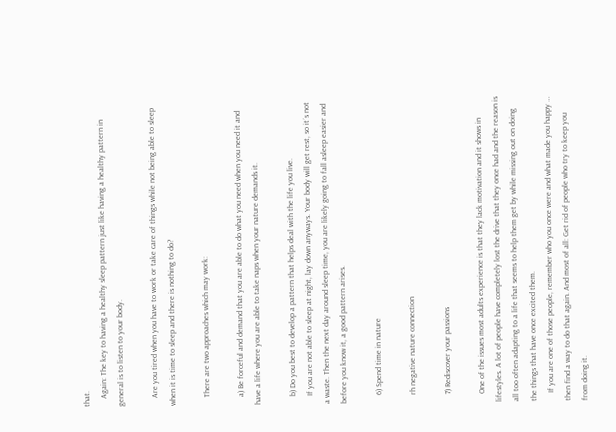that.
    Again: The key to having a healthy sleep pattern just like having a healthy pattern in general is to listen to your body.

    Are you tired when you have to work or take care of things while not being able to sleep when it is time to sleep and there is nothing to do?

    There are two approaches which may work:

    a) Be forceful and demand that you are able to do what you need when you need it and have a life where you are able to take naps when your nature demands it.

    b) Do you best to develop a pattern that helps deal with the life you live.
    If you are not able to sleep at night, lay down anyways. Your body will get rest, so it´s not a waste. Then the next day around sleep time, you are likely going to fall asleep easier and before you know it, a good pattern arises.

    6) Spend time in nature

    rh negative nature connection

    7) Rediscover your passions

    One of the issues most adults experience is that they lack motivation and it shows in lifestyles. A lot of people have completely lost the drive that they once had and the reason is all too often adapting to a life that seems to help them get by while missing out on doing the things that have once excited them.
    If you are one of those people, remember who you once were and what made you happy … then find a way to do that again. And most of all: Get rid of people who try to keep you from doing it.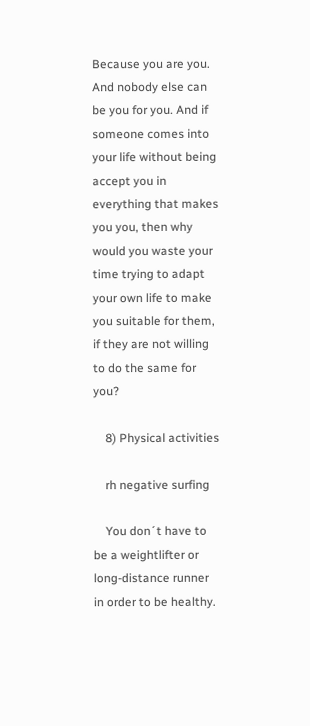Because you are you. And nobody else can be you for you. And if someone comes into your life without being accept you in everything that makes you you, then why would you waste your time trying to adapt your own life to make you suitable for them, if they are not willing to do the same for you?

    8) Physical activities

    rh negative surfing

    You don´t have to be a weightlifter or long-distance runner in order to be healthy.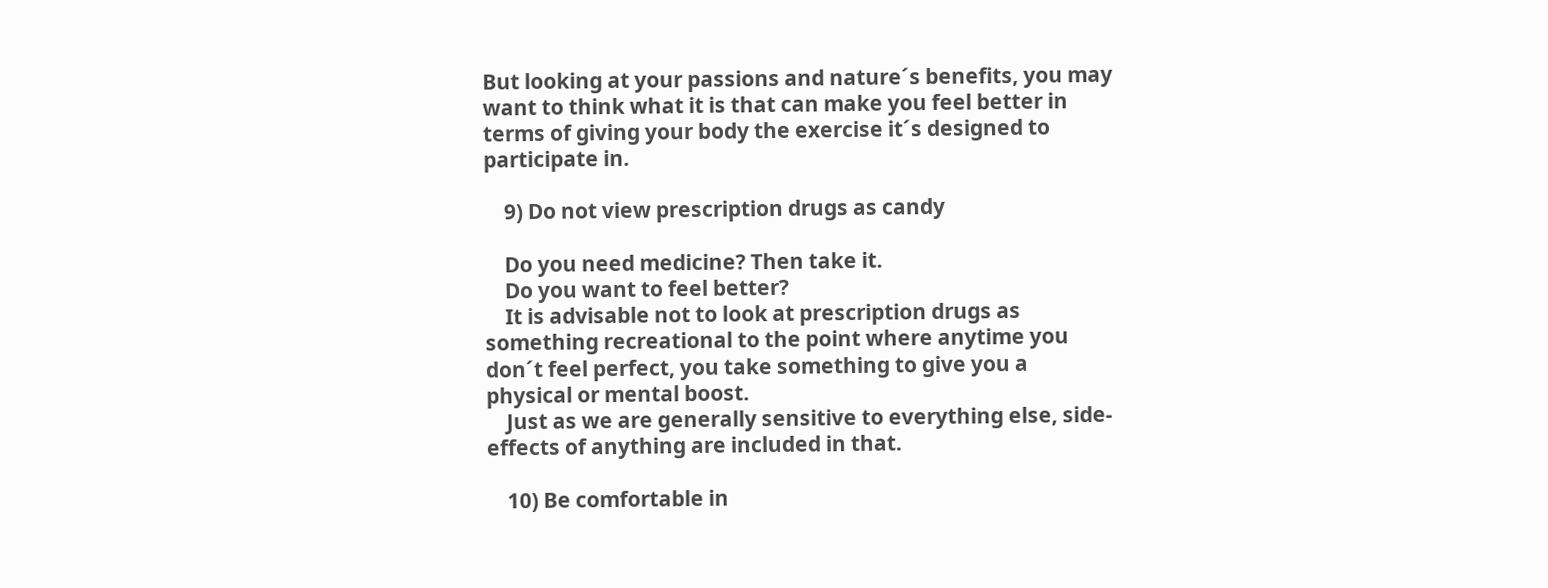But looking at your passions and nature´s benefits, you may want to think what it is that can make you feel better in terms of giving your body the exercise it´s designed to participate in.

    9) Do not view prescription drugs as candy

    Do you need medicine? Then take it.
    Do you want to feel better?
    It is advisable not to look at prescription drugs as something recreational to the point where anytime you don´t feel perfect, you take something to give you a physical or mental boost.
    Just as we are generally sensitive to everything else, side-effects of anything are included in that.

    10) Be comfortable in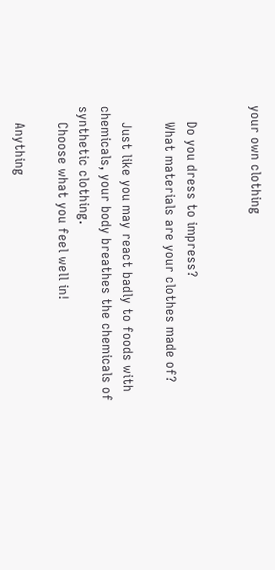your own clothing


    Do you dress to impress?
    What materials are your clothes made of?

    Just like you may react badly to foods with chemicals, your body breathes the chemicals of synthetic clothing.
    Choose what you feel well in!

    Anything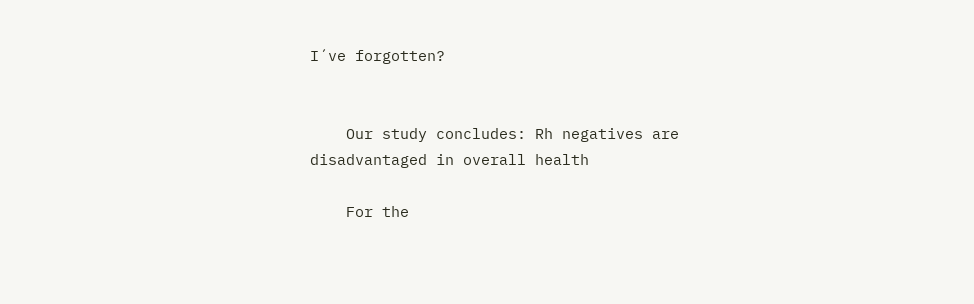I´ve forgotten?


    Our study concludes: Rh negatives are disadvantaged in overall health

    For the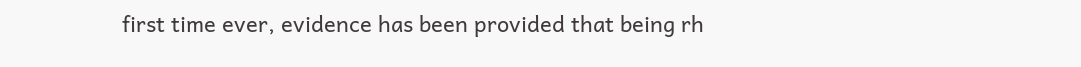first time ever, evidence has been provided that being rh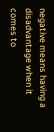negative means having a disadvantage when it comes to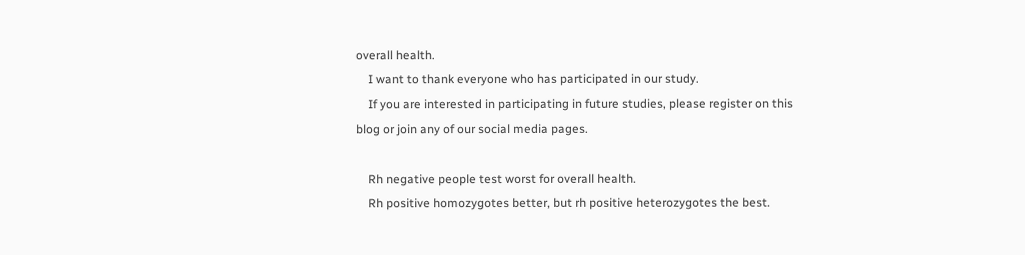overall health.
    I want to thank everyone who has participated in our study.
    If you are interested in participating in future studies, please register on this blog or join any of our social media pages.

    Rh negative people test worst for overall health.
    Rh positive homozygotes better, but rh positive heterozygotes the best.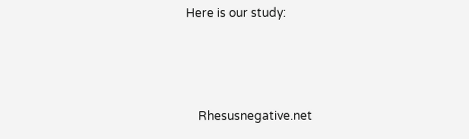Here is our study:



    Rhesusnegative.net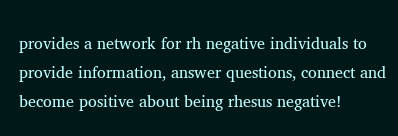provides a network for rh negative individuals to provide information, answer questions, connect and become positive about being rhesus negative!